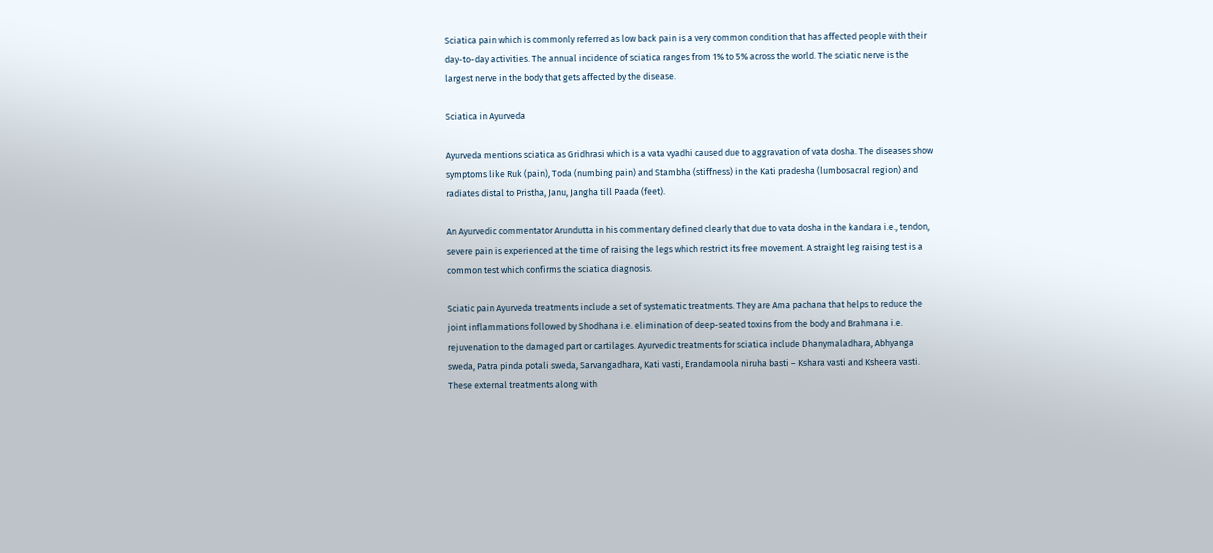Sciatica pain which is commonly referred as low back pain is a very common condition that has affected people with their day-to-day activities. The annual incidence of sciatica ranges from 1% to 5% across the world. The sciatic nerve is the largest nerve in the body that gets affected by the disease.

Sciatica in Ayurveda

Ayurveda mentions sciatica as Gridhrasi which is a vata vyadhi caused due to aggravation of vata dosha. The diseases show symptoms like Ruk (pain), Toda (numbing pain) and Stambha (stiffness) in the Kati pradesha (lumbosacral region) and radiates distal to Pristha, Janu, Jangha till Paada (feet).

An Ayurvedic commentator Arundutta in his commentary defined clearly that due to vata dosha in the kandara i.e., tendon, severe pain is experienced at the time of raising the legs which restrict its free movement. A straight leg raising test is a common test which confirms the sciatica diagnosis.

Sciatic pain Ayurveda treatments include a set of systematic treatments. They are Ama pachana that helps to reduce the joint inflammations followed by Shodhana i.e. elimination of deep-seated toxins from the body and Brahmana i.e. rejuvenation to the damaged part or cartilages. Ayurvedic treatments for sciatica include Dhanymaladhara, Abhyanga sweda, Patra pinda potali sweda, Sarvangadhara, Kati vasti, Erandamoola niruha basti – Kshara vasti and Ksheera vasti. These external treatments along with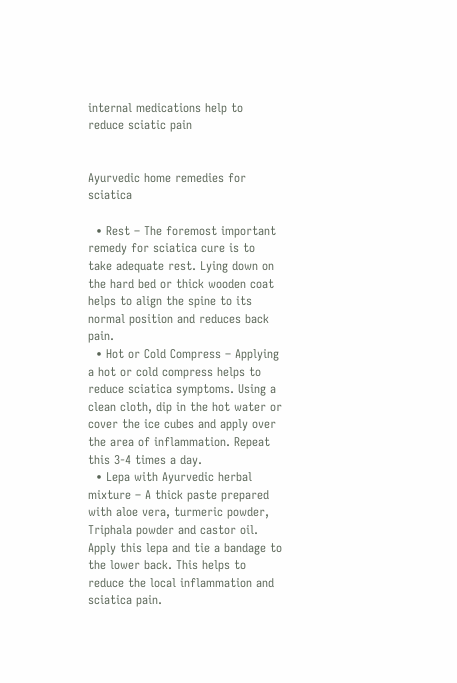internal medications help to reduce sciatic pain


Ayurvedic home remedies for sciatica

  • Rest – The foremost important remedy for sciatica cure is to take adequate rest. Lying down on the hard bed or thick wooden coat helps to align the spine to its normal position and reduces back pain.
  • Hot or Cold Compress – Applying a hot or cold compress helps to reduce sciatica symptoms. Using a clean cloth, dip in the hot water or cover the ice cubes and apply over the area of inflammation. Repeat this 3-4 times a day.
  • Lepa with Ayurvedic herbal mixture – A thick paste prepared with aloe vera, turmeric powder, Triphala powder and castor oil. Apply this lepa and tie a bandage to the lower back. This helps to reduce the local inflammation and sciatica pain.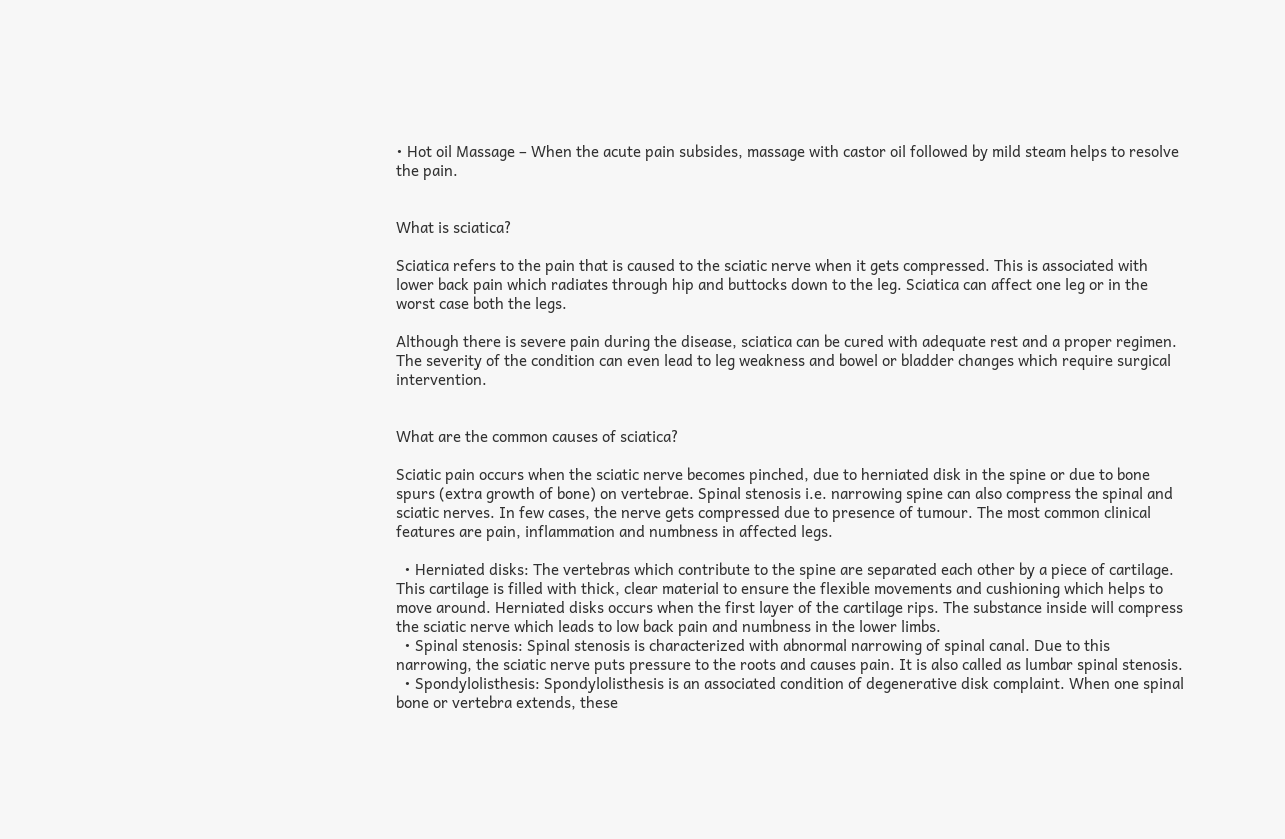• Hot oil Massage – When the acute pain subsides, massage with castor oil followed by mild steam helps to resolve the pain.


What is sciatica?

Sciatica refers to the pain that is caused to the sciatic nerve when it gets compressed. This is associated with lower back pain which radiates through hip and buttocks down to the leg. Sciatica can affect one leg or in the worst case both the legs.

Although there is severe pain during the disease, sciatica can be cured with adequate rest and a proper regimen. The severity of the condition can even lead to leg weakness and bowel or bladder changes which require surgical intervention.


What are the common causes of sciatica?

Sciatic pain occurs when the sciatic nerve becomes pinched, due to herniated disk in the spine or due to bone spurs (extra growth of bone) on vertebrae. Spinal stenosis i.e. narrowing spine can also compress the spinal and sciatic nerves. In few cases, the nerve gets compressed due to presence of tumour. The most common clinical features are pain, inflammation and numbness in affected legs.

  • Herniated disks: The vertebras which contribute to the spine are separated each other by a piece of cartilage. This cartilage is filled with thick, clear material to ensure the flexible movements and cushioning which helps to move around. Herniated disks occurs when the first layer of the cartilage rips. The substance inside will compress the sciatic nerve which leads to low back pain and numbness in the lower limbs.
  • Spinal stenosis: Spinal stenosis is characterized with abnormal narrowing of spinal canal. Due to this narrowing, the sciatic nerve puts pressure to the roots and causes pain. It is also called as lumbar spinal stenosis.
  • Spondylolisthesis: Spondylolisthesis is an associated condition of degenerative disk complaint. When one spinal bone or vertebra extends, these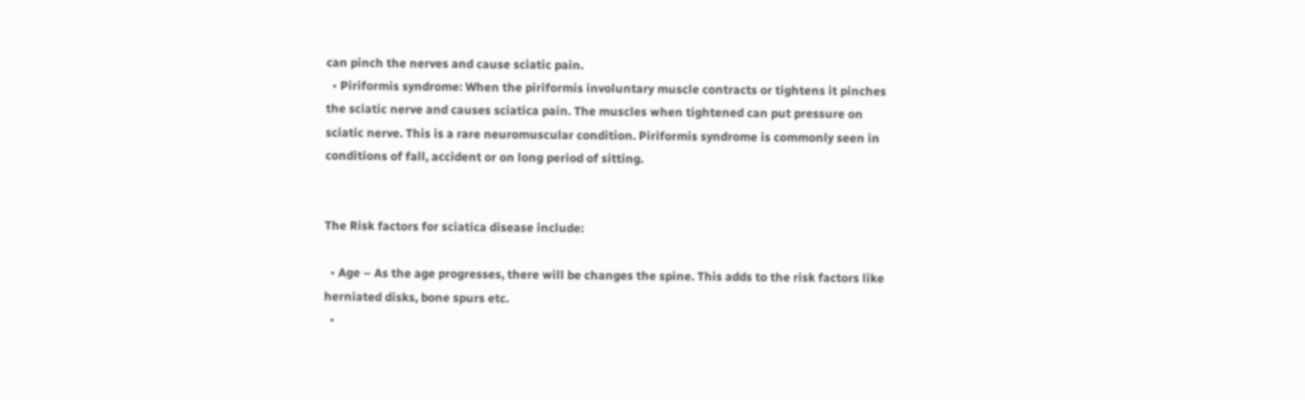can pinch the nerves and cause sciatic pain.
  • Piriformis syndrome: When the piriformis involuntary muscle contracts or tightens it pinches the sciatic nerve and causes sciatica pain. The muscles when tightened can put pressure on sciatic nerve. This is a rare neuromuscular condition. Piriformis syndrome is commonly seen in conditions of fall, accident or on long period of sitting.


The Risk factors for sciatica disease include:

  • Age – As the age progresses, there will be changes the spine. This adds to the risk factors like herniated disks, bone spurs etc.
  •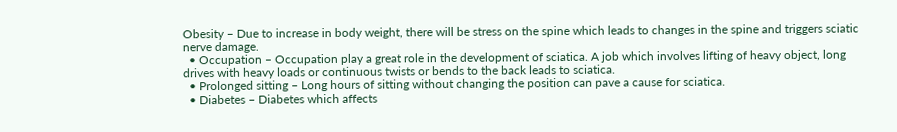Obesity – Due to increase in body weight, there will be stress on the spine which leads to changes in the spine and triggers sciatic nerve damage.
  • Occupation – Occupation play a great role in the development of sciatica. A job which involves lifting of heavy object, long drives with heavy loads or continuous twists or bends to the back leads to sciatica.
  • Prolonged sitting – Long hours of sitting without changing the position can pave a cause for sciatica.
  • Diabetes – Diabetes which affects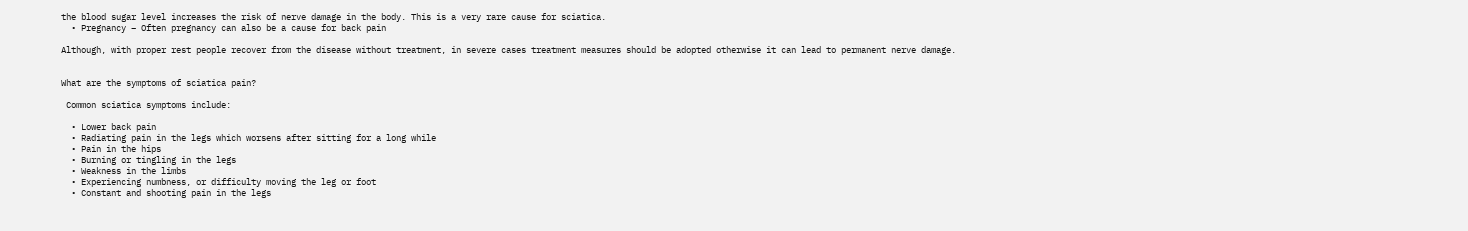the blood sugar level increases the risk of nerve damage in the body. This is a very rare cause for sciatica.
  • Pregnancy – Often pregnancy can also be a cause for back pain

Although, with proper rest people recover from the disease without treatment, in severe cases treatment measures should be adopted otherwise it can lead to permanent nerve damage.


What are the symptoms of sciatica pain?

 Common sciatica symptoms include:

  • Lower back pain
  • Radiating pain in the legs which worsens after sitting for a long while
  • Pain in the hips
  • Burning or tingling in the legs
  • Weakness in the limbs
  • Experiencing numbness, or difficulty moving the leg or foot
  • Constant and shooting pain in the legs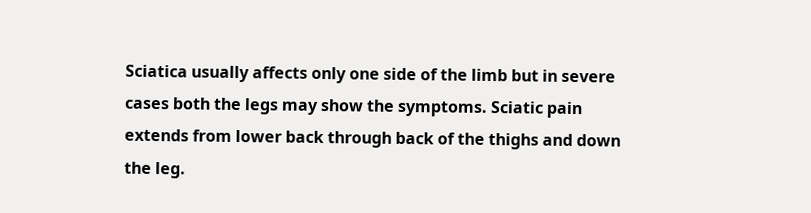Sciatica usually affects only one side of the limb but in severe cases both the legs may show the symptoms. Sciatic pain extends from lower back through back of the thighs and down the leg.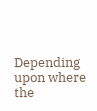Depending upon where the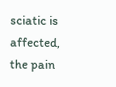sciatic is affected, the pain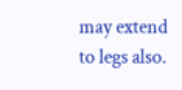may extend to legs also.